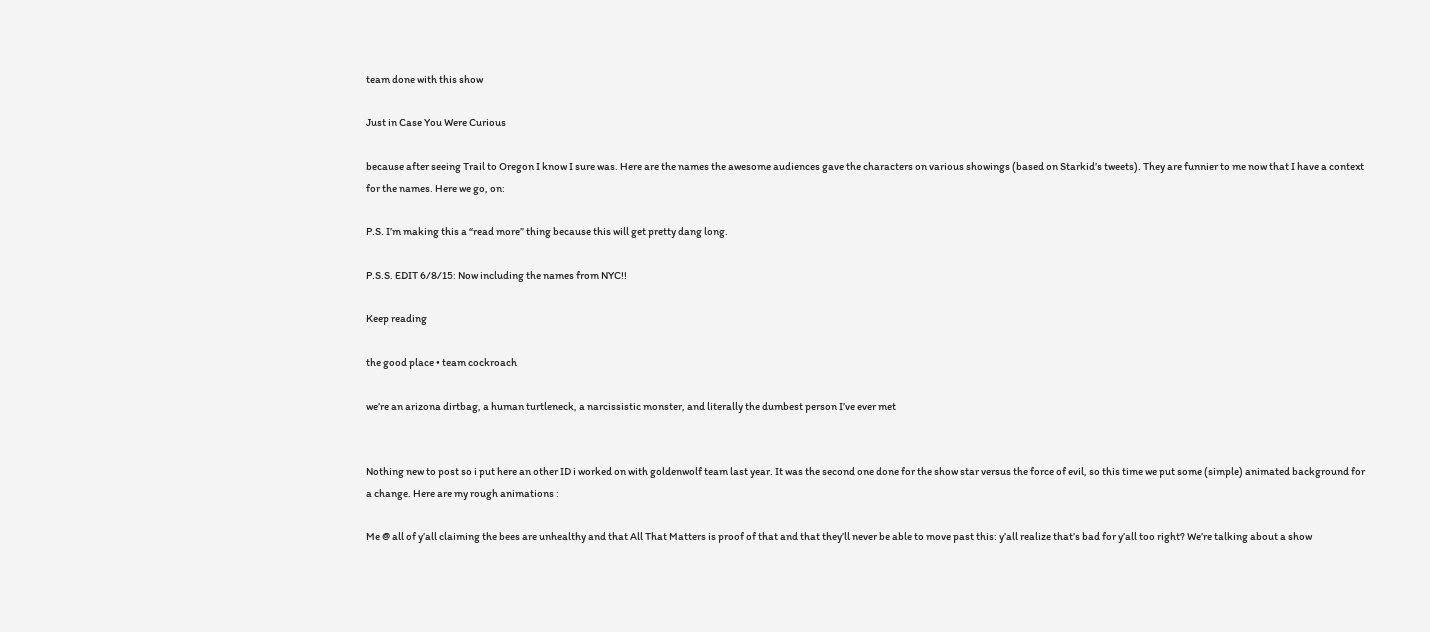team done with this show

Just in Case You Were Curious

because after seeing Trail to Oregon I know I sure was. Here are the names the awesome audiences gave the characters on various showings (based on Starkid’s tweets). They are funnier to me now that I have a context for the names. Here we go, on:

P.S. I’m making this a “read more” thing because this will get pretty dang long.

P.S.S. EDIT 6/8/15: Now including the names from NYC!!

Keep reading

the good place • team cockroach

we’re an arizona dirtbag, a human turtleneck, a narcissistic monster, and literally the dumbest person I’ve ever met


Nothing new to post so i put here an other ID i worked on with goldenwolf team last year. It was the second one done for the show star versus the force of evil, so this time we put some (simple) animated background for a change. Here are my rough animations :

Me @ all of y’all claiming the bees are unhealthy and that All That Matters is proof of that and that they’ll never be able to move past this: y’all realize that’s bad for y’all too right? We’re talking about a show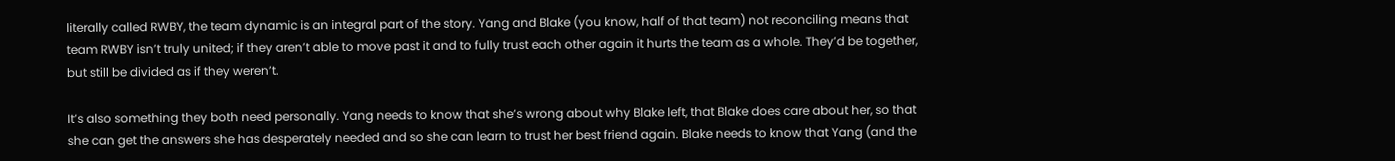literally called RWBY, the team dynamic is an integral part of the story. Yang and Blake (you know, half of that team) not reconciling means that team RWBY isn’t truly united; if they aren’t able to move past it and to fully trust each other again it hurts the team as a whole. They’d be together, but still be divided as if they weren’t.

It’s also something they both need personally. Yang needs to know that she’s wrong about why Blake left, that Blake does care about her, so that she can get the answers she has desperately needed and so she can learn to trust her best friend again. Blake needs to know that Yang (and the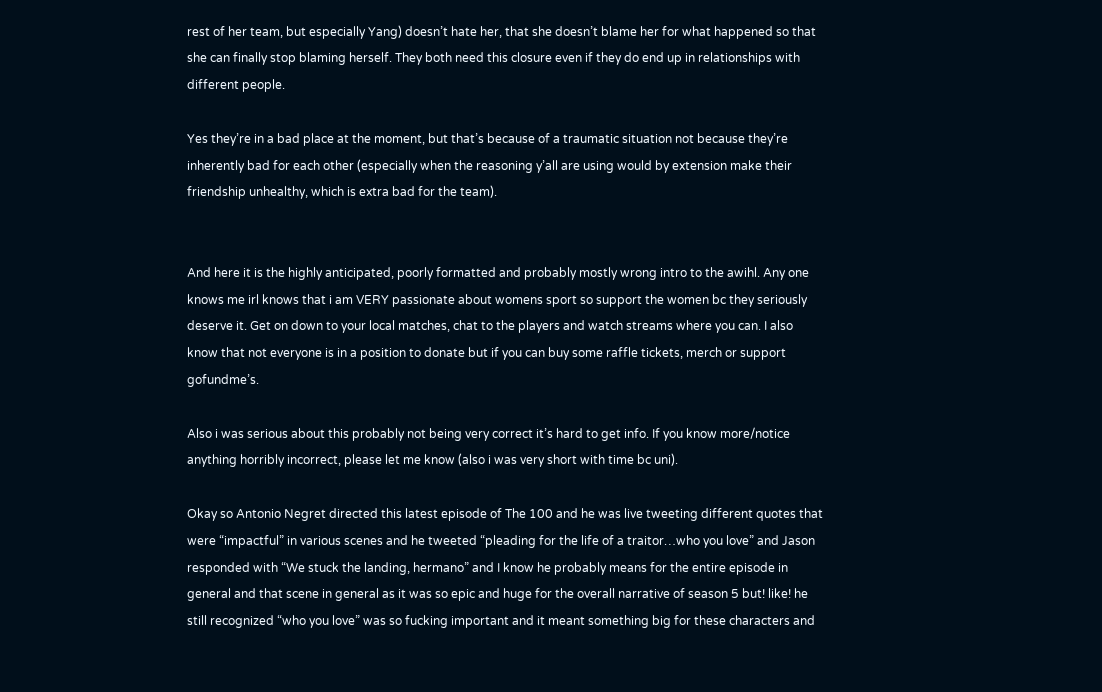rest of her team, but especially Yang) doesn’t hate her, that she doesn’t blame her for what happened so that she can finally stop blaming herself. They both need this closure even if they do end up in relationships with different people.

Yes they’re in a bad place at the moment, but that’s because of a traumatic situation not because they’re inherently bad for each other (especially when the reasoning y’all are using would by extension make their friendship unhealthy, which is extra bad for the team).


And here it is the highly anticipated, poorly formatted and probably mostly wrong intro to the awihl. Any one knows me irl knows that i am VERY passionate about womens sport so support the women bc they seriously deserve it. Get on down to your local matches, chat to the players and watch streams where you can. I also know that not everyone is in a position to donate but if you can buy some raffle tickets, merch or support gofundme’s.

Also i was serious about this probably not being very correct it’s hard to get info. If you know more/notice anything horribly incorrect, please let me know (also i was very short with time bc uni).

Okay so Antonio Negret directed this latest episode of The 100 and he was live tweeting different quotes that were “impactful” in various scenes and he tweeted “pleading for the life of a traitor…who you love” and Jason responded with “We stuck the landing, hermano” and I know he probably means for the entire episode in general and that scene in general as it was so epic and huge for the overall narrative of season 5 but! like! he still recognized “who you love” was so fucking important and it meant something big for these characters and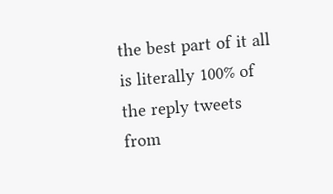the best part of it all is literally 100% of the reply tweets from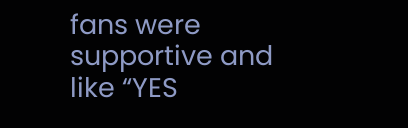fans were supportive and like “YES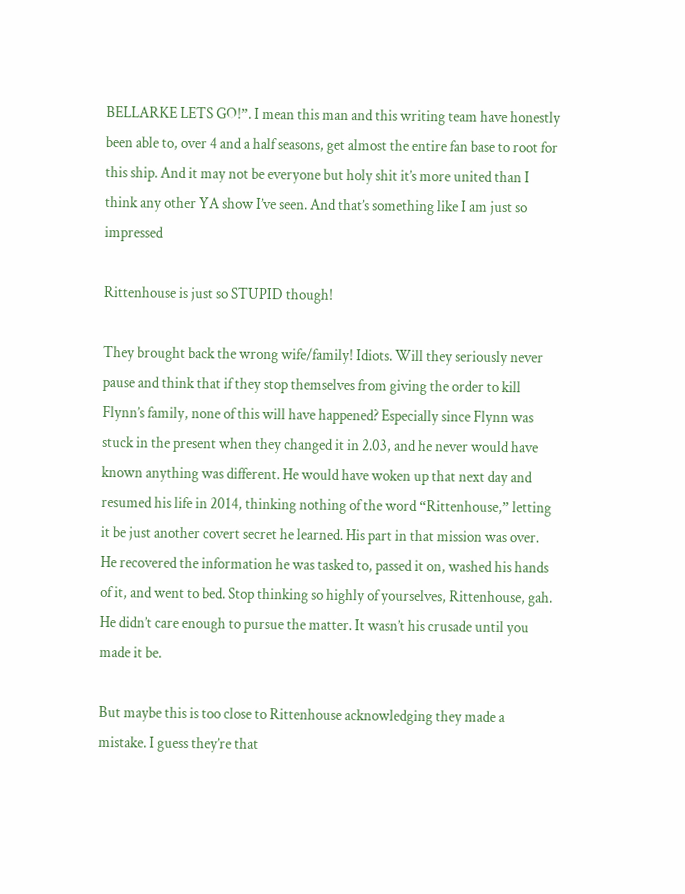BELLARKE LETS GO!”. I mean this man and this writing team have honestly been able to, over 4 and a half seasons, get almost the entire fan base to root for this ship. And it may not be everyone but holy shit it’s more united than I think any other YA show I’ve seen. And that’s something like I am just so impressed

Rittenhouse is just so STUPID though!

They brought back the wrong wife/family! Idiots. Will they seriously never pause and think that if they stop themselves from giving the order to kill Flynn’s family, none of this will have happened? Especially since Flynn was stuck in the present when they changed it in 2.03, and he never would have known anything was different. He would have woken up that next day and resumed his life in 2014, thinking nothing of the word “Rittenhouse,” letting it be just another covert secret he learned. His part in that mission was over. He recovered the information he was tasked to, passed it on, washed his hands of it, and went to bed. Stop thinking so highly of yourselves, Rittenhouse, gah. He didn’t care enough to pursue the matter. It wasn’t his crusade until you made it be.

But maybe this is too close to Rittenhouse acknowledging they made a mistake. I guess they’re that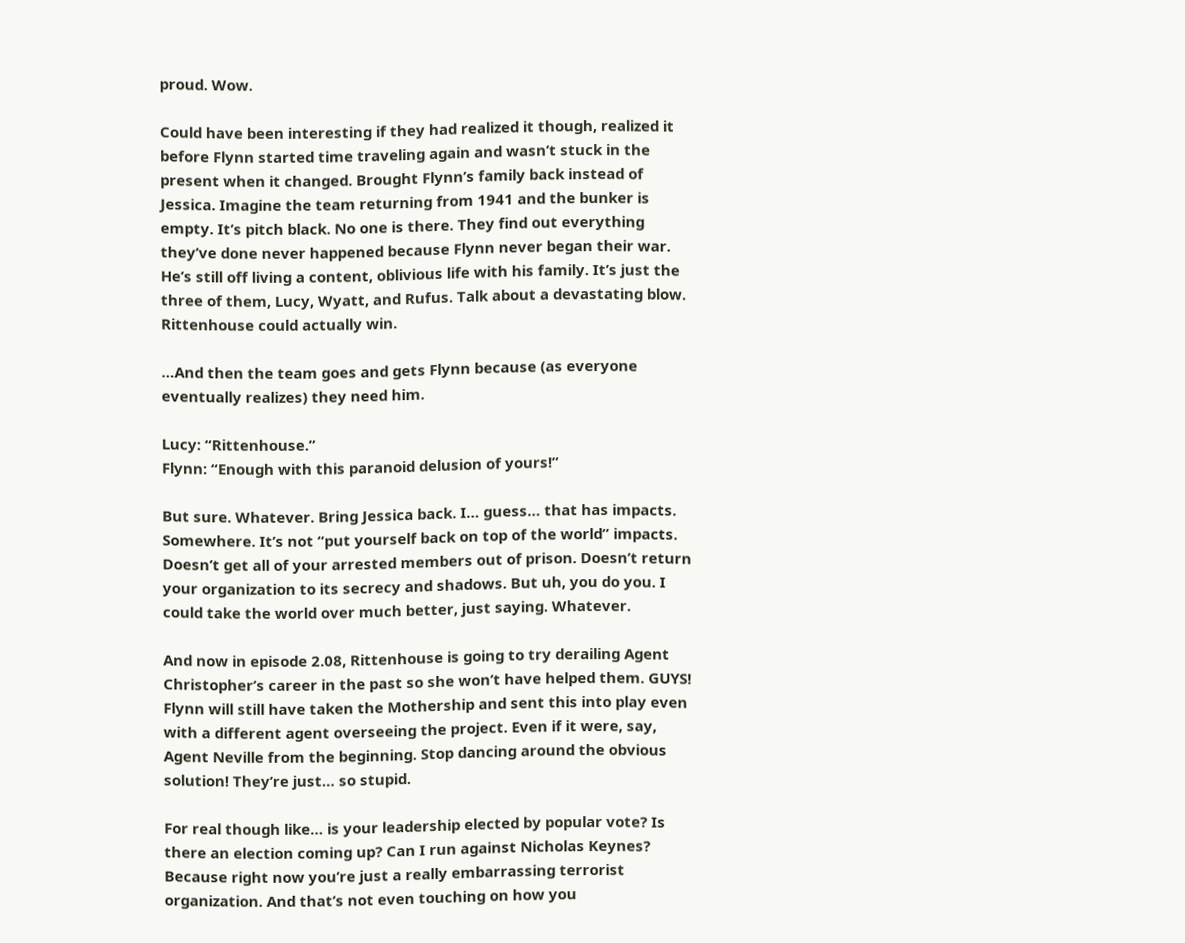proud. Wow.

Could have been interesting if they had realized it though, realized it before Flynn started time traveling again and wasn’t stuck in the present when it changed. Brought Flynn’s family back instead of Jessica. Imagine the team returning from 1941 and the bunker is empty. It’s pitch black. No one is there. They find out everything they’ve done never happened because Flynn never began their war. He’s still off living a content, oblivious life with his family. It’s just the three of them, Lucy, Wyatt, and Rufus. Talk about a devastating blow. Rittenhouse could actually win.

…And then the team goes and gets Flynn because (as everyone eventually realizes) they need him.

Lucy: “Rittenhouse.”
Flynn: “Enough with this paranoid delusion of yours!”

But sure. Whatever. Bring Jessica back. I… guess… that has impacts. Somewhere. It’s not “put yourself back on top of the world” impacts. Doesn’t get all of your arrested members out of prison. Doesn’t return your organization to its secrecy and shadows. But uh, you do you. I could take the world over much better, just saying. Whatever.

And now in episode 2.08, Rittenhouse is going to try derailing Agent Christopher’s career in the past so she won’t have helped them. GUYS! Flynn will still have taken the Mothership and sent this into play even with a different agent overseeing the project. Even if it were, say, Agent Neville from the beginning. Stop dancing around the obvious solution! They’re just… so stupid.

For real though like… is your leadership elected by popular vote? Is there an election coming up? Can I run against Nicholas Keynes? Because right now you’re just a really embarrassing terrorist organization. And that’s not even touching on how you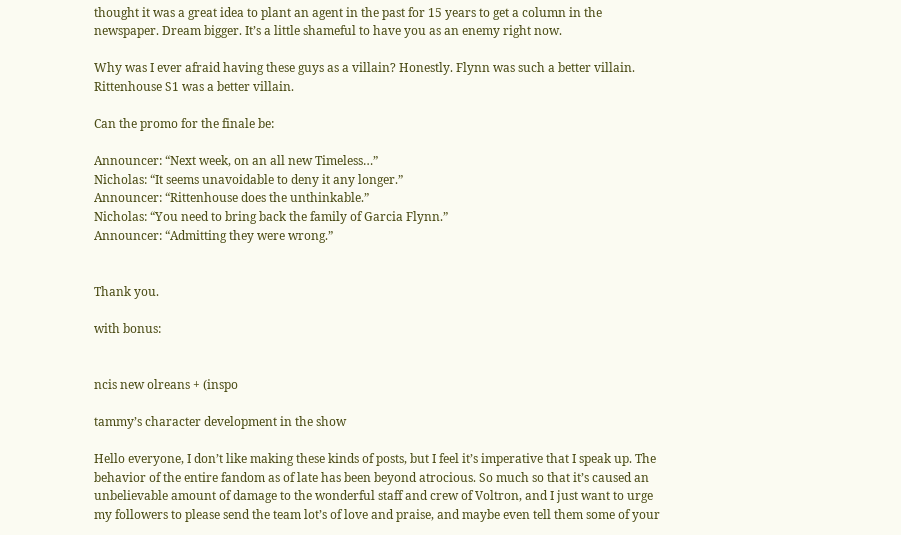thought it was a great idea to plant an agent in the past for 15 years to get a column in the newspaper. Dream bigger. It’s a little shameful to have you as an enemy right now.

Why was I ever afraid having these guys as a villain? Honestly. Flynn was such a better villain. Rittenhouse S1 was a better villain.

Can the promo for the finale be:

Announcer: “Next week, on an all new Timeless…”
Nicholas: “It seems unavoidable to deny it any longer.”
Announcer: “Rittenhouse does the unthinkable.”
Nicholas: “You need to bring back the family of Garcia Flynn.”
Announcer: “Admitting they were wrong.”


Thank you.

with bonus:


ncis new olreans + (inspo

tammy’s character development in the show

Hello everyone, I don’t like making these kinds of posts, but I feel it’s imperative that I speak up. The behavior of the entire fandom as of late has been beyond atrocious. So much so that it’s caused an unbelievable amount of damage to the wonderful staff and crew of Voltron, and I just want to urge my followers to please send the team lot’s of love and praise, and maybe even tell them some of your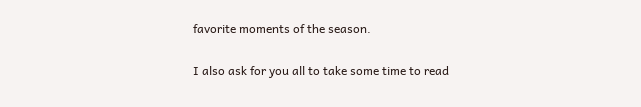favorite moments of the season.

I also ask for you all to take some time to read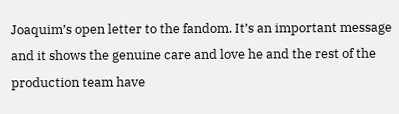Joaquim’s open letter to the fandom. It’s an important message and it shows the genuine care and love he and the rest of the production team have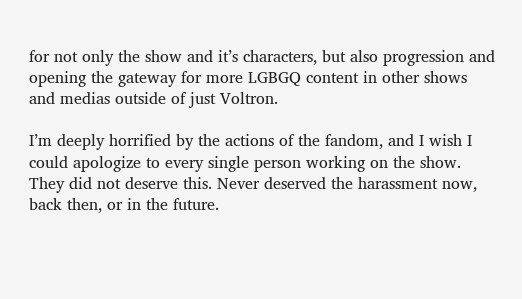for not only the show and it’s characters, but also progression and opening the gateway for more LGBGQ content in other shows and medias outside of just Voltron.

I’m deeply horrified by the actions of the fandom, and I wish I could apologize to every single person working on the show. They did not deserve this. Never deserved the harassment now, back then, or in the future.